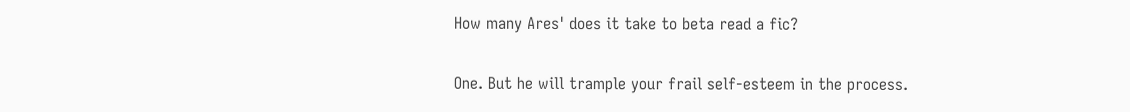How many Ares' does it take to beta read a fic?

One. But he will trample your frail self-esteem in the process.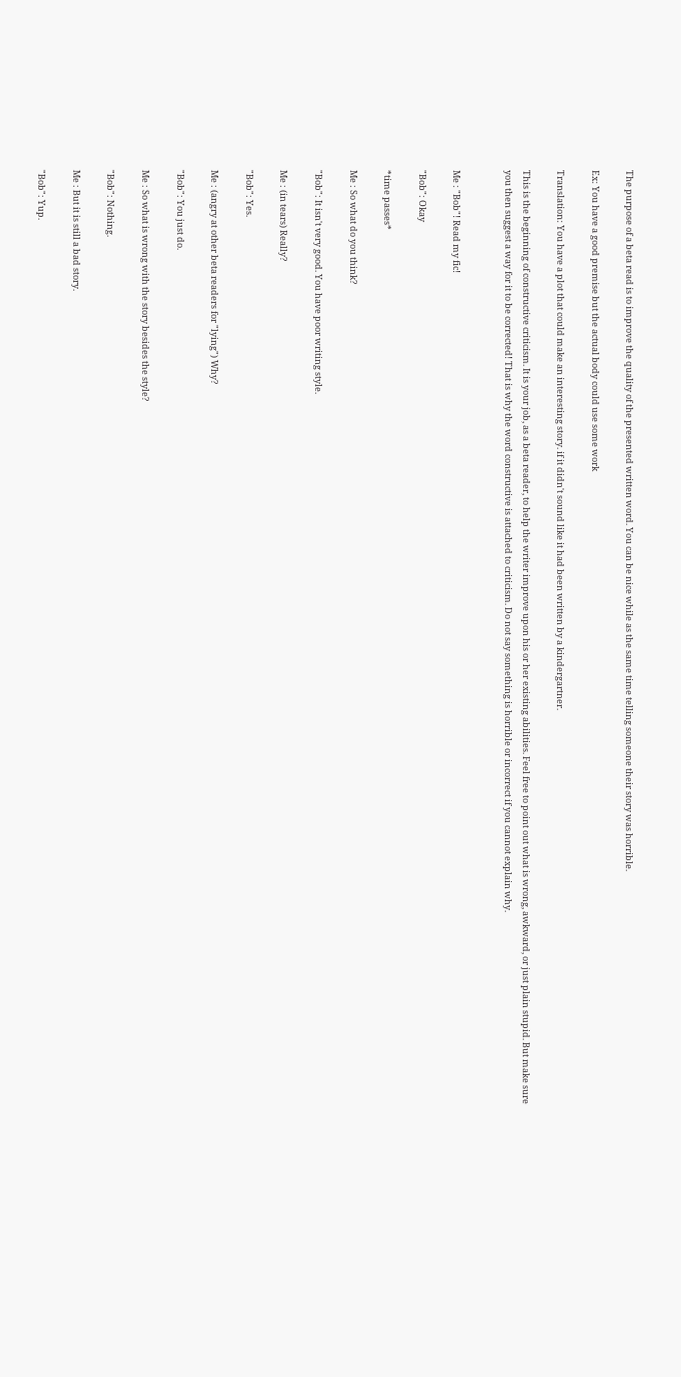The purpose of a beta read is to improve the quality of the presented written word. You can be nice while as the same time telling someone their story was horrible.

Ex: You have a good premise but the actual body could use some work

Translation: You have a plot that could make an interesting story. if it didn't sound like it had been written by a kindergartner.

This is the beginning of constructive criticism. It is your job, as a beta reader, to help the writer improve upon his or her existing abilities. Feel free to point out what is wrong, awkward, or just plain stupid. But make sure you then suggest a way for it to be corrected! That is why the word constructive is attached to criticism. Do not say something is horrible or incorrect if you cannot explain why.


Me : "Bob"! Read my fic!

"Bob": Okay

*time passes*

Me : So what do you think?

"Bob": It isn't very good. You have poor writing style.

Me : (in tears) Really?

"Bob": Yes.

Me : (angry at other beta readers for "lying") Why?

"Bob": You just do.

Me : So what is wrong with the story besides the style?

"Bob": Nothing.

Me : But it is still a bad story.

"Bob": Yup.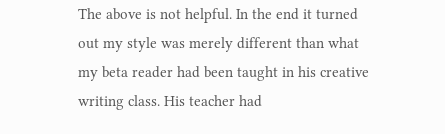The above is not helpful. In the end it turned out my style was merely different than what my beta reader had been taught in his creative writing class. His teacher had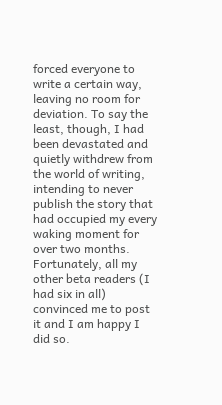forced everyone to write a certain way, leaving no room for deviation. To say the least, though, I had been devastated and quietly withdrew from the world of writing, intending to never publish the story that had occupied my every waking moment for over two months. Fortunately, all my other beta readers (I had six in all) convinced me to post it and I am happy I did so.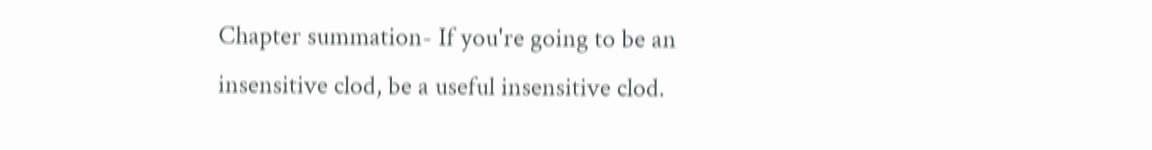Chapter summation- If you're going to be an insensitive clod, be a useful insensitive clod.